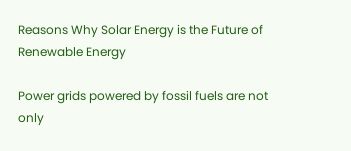Reasons Why Solar Energy is the Future of Renewable Energy

Power grids powered by fossil fuels are not only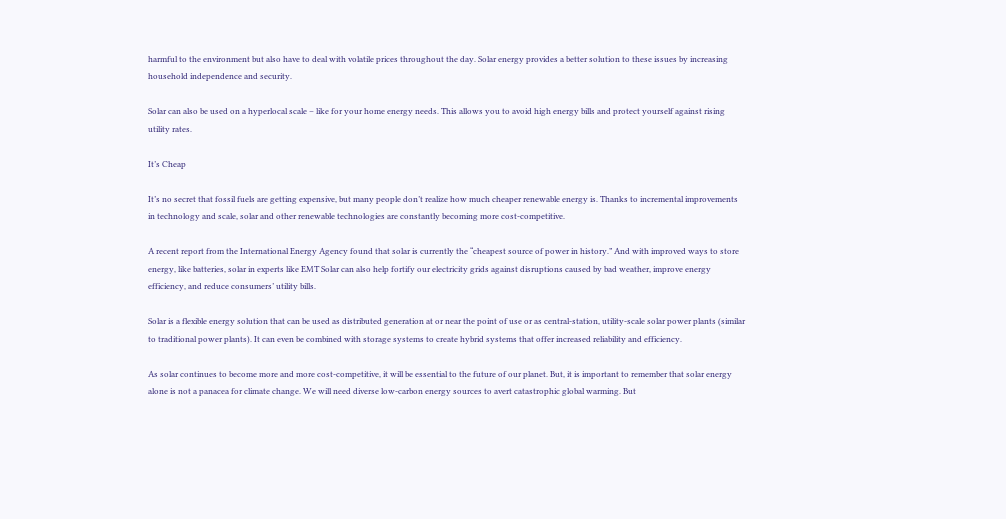harmful to the environment but also have to deal with volatile prices throughout the day. Solar energy provides a better solution to these issues by increasing household independence and security.

Solar can also be used on a hyperlocal scale – like for your home energy needs. This allows you to avoid high energy bills and protect yourself against rising utility rates.

It’s Cheap

It’s no secret that fossil fuels are getting expensive, but many people don’t realize how much cheaper renewable energy is. Thanks to incremental improvements in technology and scale, solar and other renewable technologies are constantly becoming more cost-competitive.

A recent report from the International Energy Agency found that solar is currently the “cheapest source of power in history.” And with improved ways to store energy, like batteries, solar in experts like EMT Solar can also help fortify our electricity grids against disruptions caused by bad weather, improve energy efficiency, and reduce consumers’ utility bills.

Solar is a flexible energy solution that can be used as distributed generation at or near the point of use or as central-station, utility-scale solar power plants (similar to traditional power plants). It can even be combined with storage systems to create hybrid systems that offer increased reliability and efficiency.

As solar continues to become more and more cost-competitive, it will be essential to the future of our planet. But, it is important to remember that solar energy alone is not a panacea for climate change. We will need diverse low-carbon energy sources to avert catastrophic global warming. But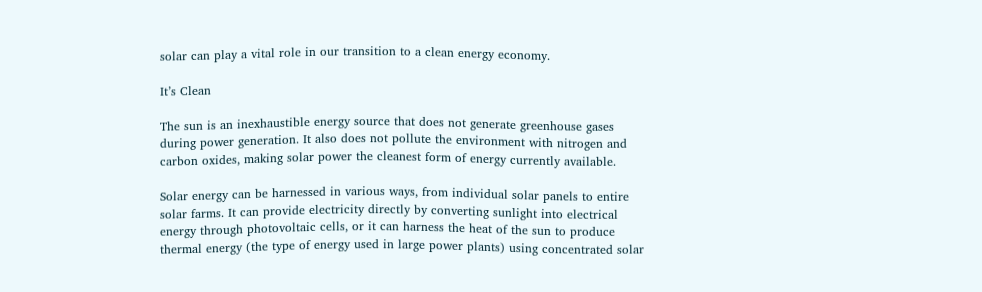solar can play a vital role in our transition to a clean energy economy.

It’s Clean

The sun is an inexhaustible energy source that does not generate greenhouse gases during power generation. It also does not pollute the environment with nitrogen and carbon oxides, making solar power the cleanest form of energy currently available.

Solar energy can be harnessed in various ways, from individual solar panels to entire solar farms. It can provide electricity directly by converting sunlight into electrical energy through photovoltaic cells, or it can harness the heat of the sun to produce thermal energy (the type of energy used in large power plants) using concentrated solar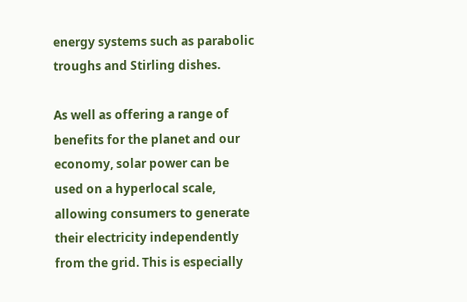energy systems such as parabolic troughs and Stirling dishes.

As well as offering a range of benefits for the planet and our economy, solar power can be used on a hyperlocal scale, allowing consumers to generate their electricity independently from the grid. This is especially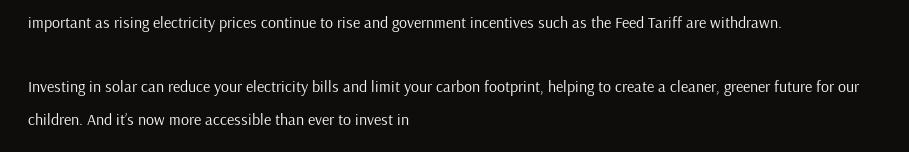important as rising electricity prices continue to rise and government incentives such as the Feed Tariff are withdrawn.

Investing in solar can reduce your electricity bills and limit your carbon footprint, helping to create a cleaner, greener future for our children. And it’s now more accessible than ever to invest in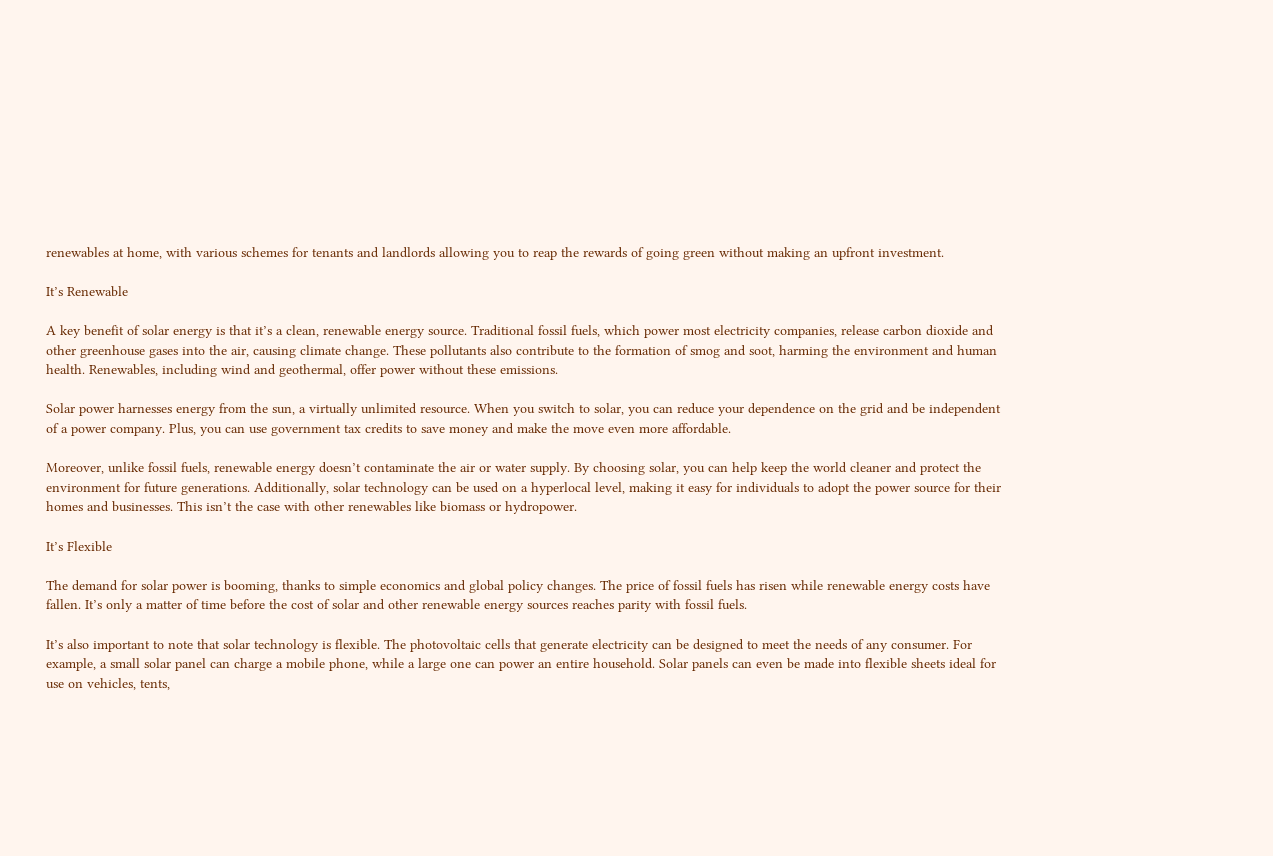renewables at home, with various schemes for tenants and landlords allowing you to reap the rewards of going green without making an upfront investment.

It’s Renewable

A key benefit of solar energy is that it’s a clean, renewable energy source. Traditional fossil fuels, which power most electricity companies, release carbon dioxide and other greenhouse gases into the air, causing climate change. These pollutants also contribute to the formation of smog and soot, harming the environment and human health. Renewables, including wind and geothermal, offer power without these emissions.

Solar power harnesses energy from the sun, a virtually unlimited resource. When you switch to solar, you can reduce your dependence on the grid and be independent of a power company. Plus, you can use government tax credits to save money and make the move even more affordable.

Moreover, unlike fossil fuels, renewable energy doesn’t contaminate the air or water supply. By choosing solar, you can help keep the world cleaner and protect the environment for future generations. Additionally, solar technology can be used on a hyperlocal level, making it easy for individuals to adopt the power source for their homes and businesses. This isn’t the case with other renewables like biomass or hydropower.

It’s Flexible

The demand for solar power is booming, thanks to simple economics and global policy changes. The price of fossil fuels has risen while renewable energy costs have fallen. It’s only a matter of time before the cost of solar and other renewable energy sources reaches parity with fossil fuels.

It’s also important to note that solar technology is flexible. The photovoltaic cells that generate electricity can be designed to meet the needs of any consumer. For example, a small solar panel can charge a mobile phone, while a large one can power an entire household. Solar panels can even be made into flexible sheets ideal for use on vehicles, tents,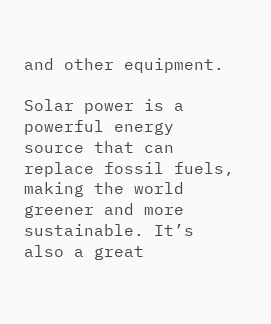and other equipment.

Solar power is a powerful energy source that can replace fossil fuels, making the world greener and more sustainable. It’s also a great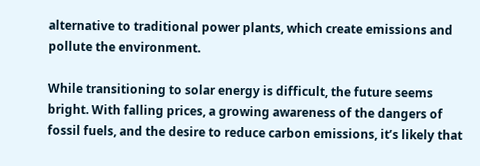alternative to traditional power plants, which create emissions and pollute the environment.

While transitioning to solar energy is difficult, the future seems bright. With falling prices, a growing awareness of the dangers of fossil fuels, and the desire to reduce carbon emissions, it’s likely that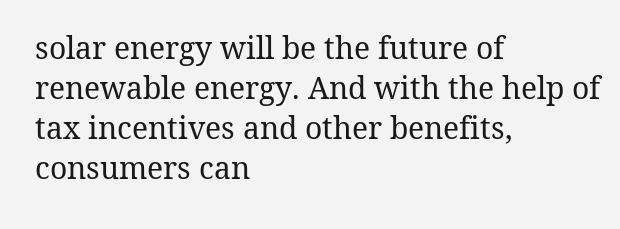solar energy will be the future of renewable energy. And with the help of tax incentives and other benefits, consumers can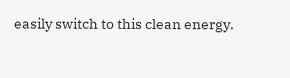easily switch to this clean energy.